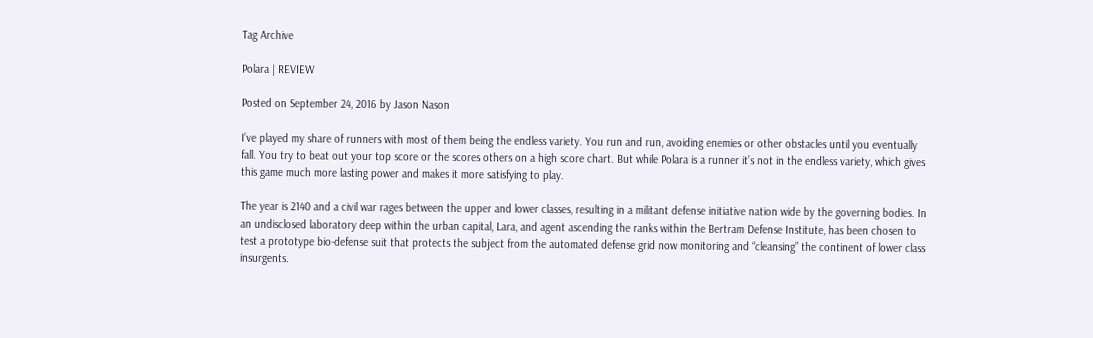Tag Archive

Polara | REVIEW

Posted on September 24, 2016 by Jason Nason

I’ve played my share of runners with most of them being the endless variety. You run and run, avoiding enemies or other obstacles until you eventually fall. You try to beat out your top score or the scores others on a high score chart. But while Polara is a runner it’s not in the endless variety, which gives this game much more lasting power and makes it more satisfying to play.

The year is 2140 and a civil war rages between the upper and lower classes, resulting in a militant defense initiative nation wide by the governing bodies. In an undisclosed laboratory deep within the urban capital, Lara, and agent ascending the ranks within the Bertram Defense Institute, has been chosen to test a prototype bio-defense suit that protects the subject from the automated defense grid now monitoring and “cleansing” the continent of lower class insurgents.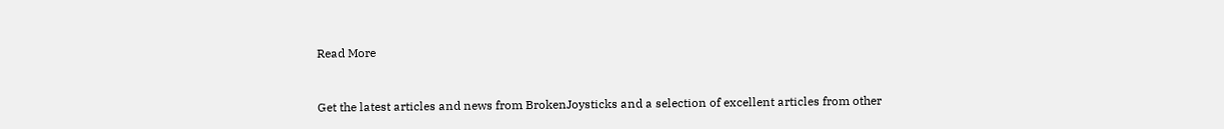Read More


Get the latest articles and news from BrokenJoysticks and a selection of excellent articles from other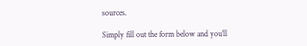sources.

Simply fill out the form below and you’ll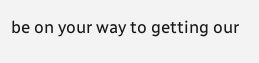be on your way to getting our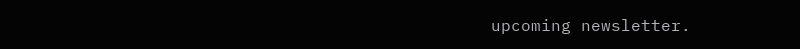upcoming newsletter.